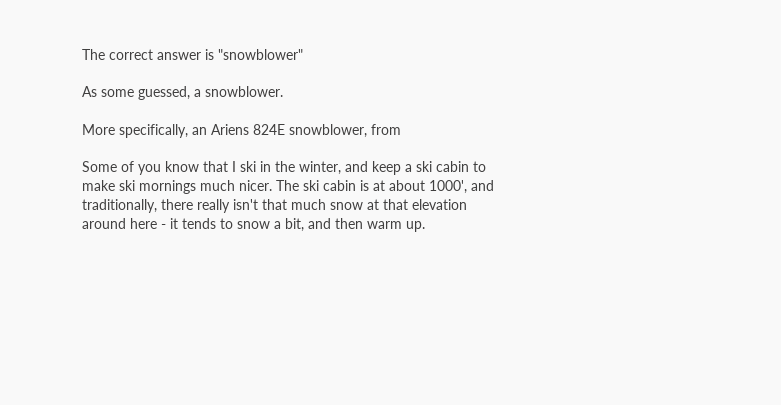The correct answer is "snowblower"

As some guessed, a snowblower.

More specifically, an Ariens 824E snowblower, from

Some of you know that I ski in the winter, and keep a ski cabin to make ski mornings much nicer. The ski cabin is at about 1000', and traditionally, there really isn't that much snow at that elevation around here - it tends to snow a bit, and then warm up.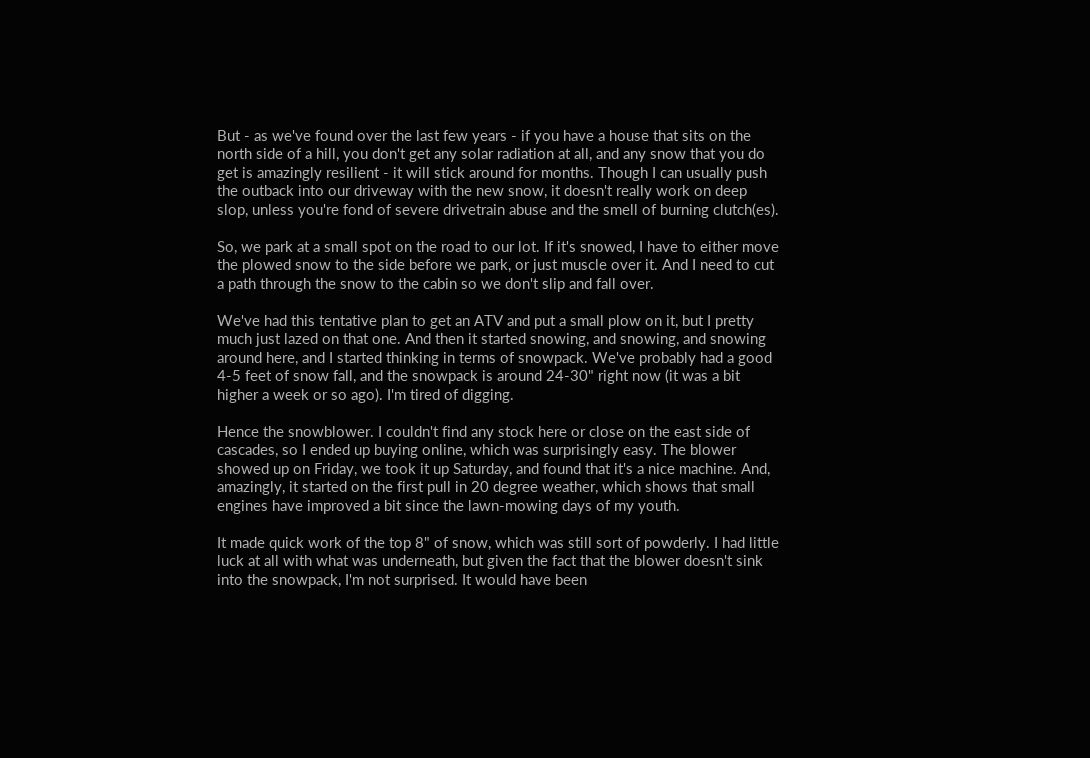But - as we've found over the last few years - if you have a house that sits on the north side of a hill, you don't get any solar radiation at all, and any snow that you do get is amazingly resilient - it will stick around for months. Though I can usually push the outback into our driveway with the new snow, it doesn't really work on deep slop, unless you're fond of severe drivetrain abuse and the smell of burning clutch(es).

So, we park at a small spot on the road to our lot. If it's snowed, I have to either move the plowed snow to the side before we park, or just muscle over it. And I need to cut a path through the snow to the cabin so we don't slip and fall over.

We've had this tentative plan to get an ATV and put a small plow on it, but I pretty much just lazed on that one. And then it started snowing, and snowing, and snowing around here, and I started thinking in terms of snowpack. We've probably had a good 4-5 feet of snow fall, and the snowpack is around 24-30" right now (it was a bit higher a week or so ago). I'm tired of digging.

Hence the snowblower. I couldn't find any stock here or close on the east side of cascades, so I ended up buying online, which was surprisingly easy. The blower showed up on Friday, we took it up Saturday, and found that it's a nice machine. And, amazingly, it started on the first pull in 20 degree weather, which shows that small engines have improved a bit since the lawn-mowing days of my youth.

It made quick work of the top 8" of snow, which was still sort of powderly. I had little luck at all with what was underneath, but given the fact that the blower doesn't sink into the snowpack, I'm not surprised. It would have been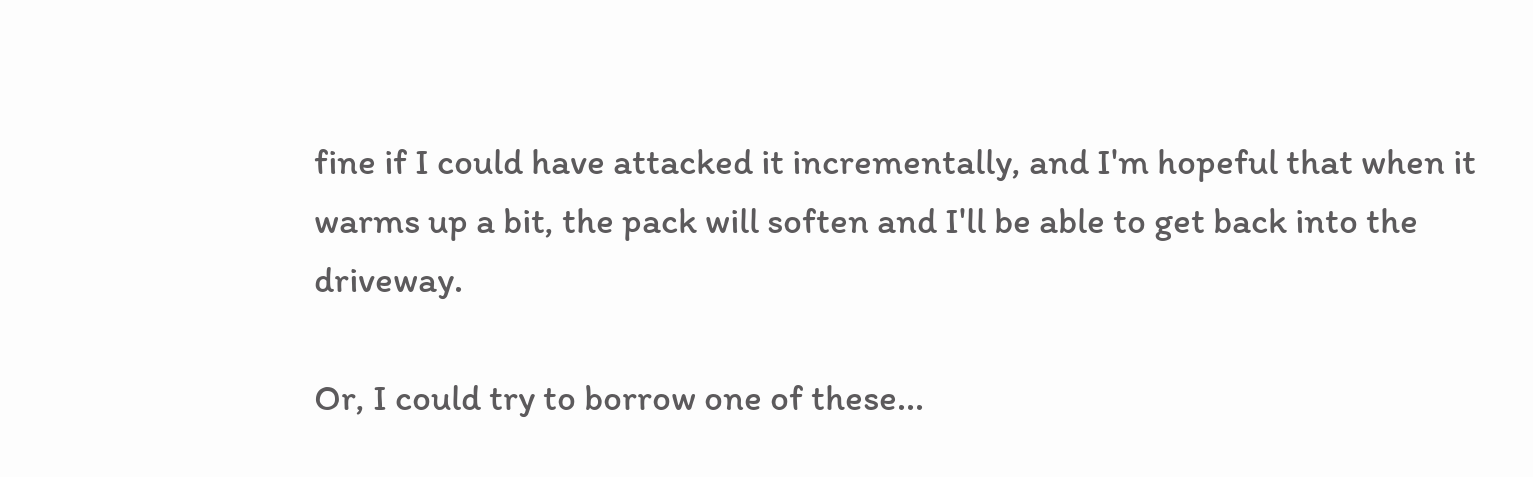fine if I could have attacked it incrementally, and I'm hopeful that when it warms up a bit, the pack will soften and I'll be able to get back into the driveway.

Or, I could try to borrow one of these...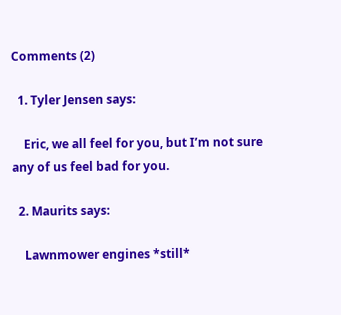Comments (2)

  1. Tyler Jensen says:

    Eric, we all feel for you, but I’m not sure any of us feel bad for you.

  2. Maurits says:

    Lawnmower engines *still*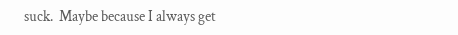suck.  Maybe because I always get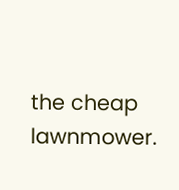the cheap lawnmower.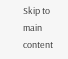Skip to main content